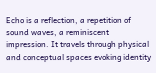Echo is a reflection, a repetition of sound waves, a reminiscent impression. It travels through physical and conceptual spaces evoking identity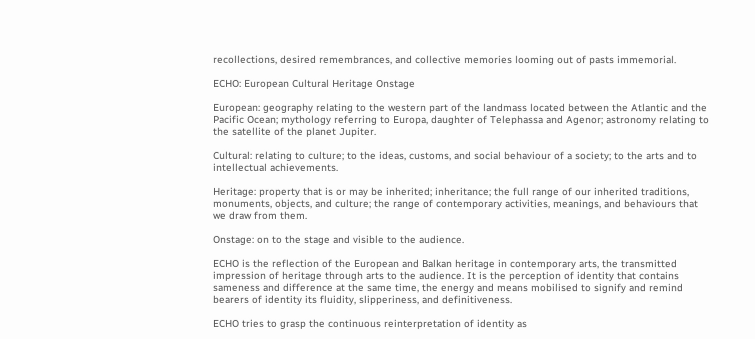recollections, desired remembrances, and collective memories looming out of pasts immemorial.

ECHO: European Cultural Heritage Onstage

European: geography relating to the western part of the landmass located between the Atlantic and the Pacific Ocean; mythology referring to Europa, daughter of Telephassa and Agenor; astronomy relating to the satellite of the planet Jupiter.

Cultural: relating to culture; to the ideas, customs, and social behaviour of a society; to the arts and to intellectual achievements.

Heritage: property that is or may be inherited; inheritance; the full range of our inherited traditions, monuments, objects, and culture; the range of contemporary activities, meanings, and behaviours that we draw from them.

Onstage: on to the stage and visible to the audience.

ECHO is the reflection of the European and Balkan heritage in contemporary arts, the transmitted impression of heritage through arts to the audience. It is the perception of identity that contains sameness and difference at the same time, the energy and means mobilised to signify and remind bearers of identity its fluidity, slipperiness, and definitiveness.

ECHO tries to grasp the continuous reinterpretation of identity as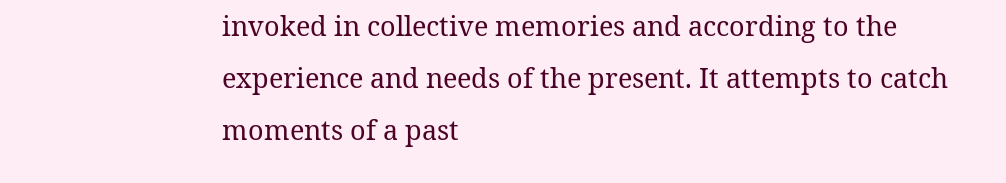invoked in collective memories and according to the experience and needs of the present. It attempts to catch moments of a past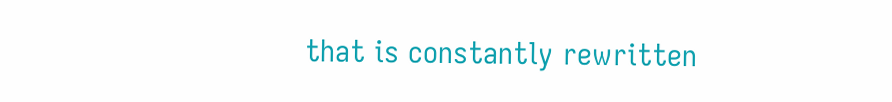that is constantly rewritten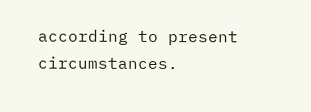according to present circumstances.